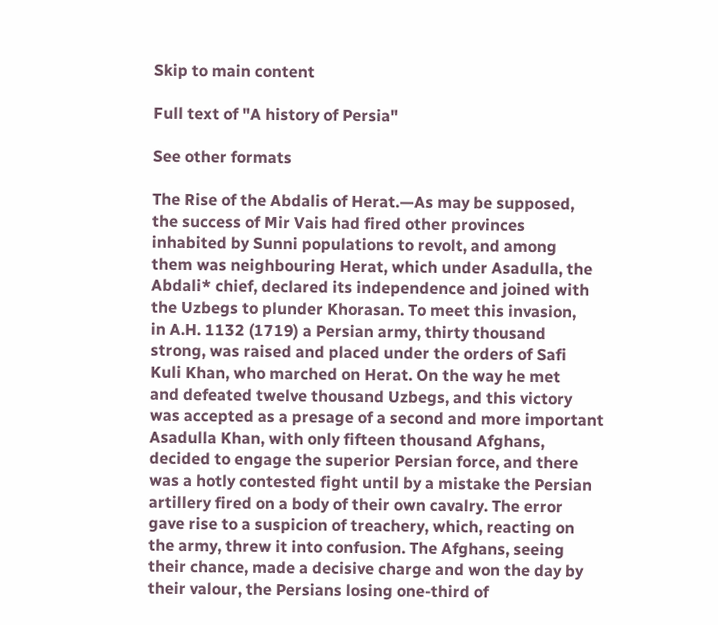Skip to main content

Full text of "A history of Persia"

See other formats

The Rise of the Abdalis of Herat.—As may be supposed,
the success of Mir Vais had fired other provinces
inhabited by Sunni populations to revolt, and among
them was neighbouring Herat, which under Asadulla, the
Abdali* chief, declared its independence and joined with
the Uzbegs to plunder Khorasan. To meet this invasion,
in A.H. 1132 (1719) a Persian army, thirty thousand
strong, was raised and placed under the orders of Safi
Kuli Khan, who marched on Herat. On the way he met
and defeated twelve thousand Uzbegs, and this victory
was accepted as a presage of a second and more important
Asadulla Khan, with only fifteen thousand Afghans,
decided to engage the superior Persian force, and there
was a hotly contested fight until by a mistake the Persian
artillery fired on a body of their own cavalry. The error
gave rise to a suspicion of treachery, which, reacting on
the army, threw it into confusion. The Afghans, seeing
their chance, made a decisive charge and won the day by
their valour, the Persians losing one-third of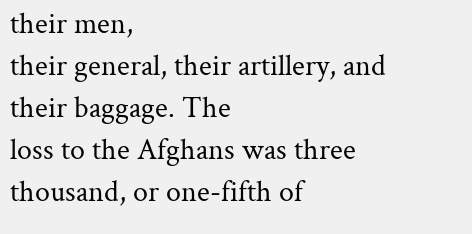their men,
their general, their artillery, and their baggage. The
loss to the Afghans was three thousand, or one-fifth of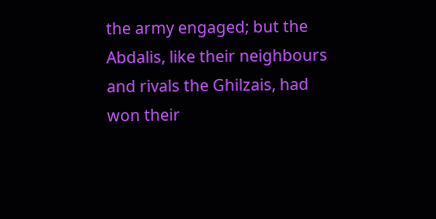the army engaged; but the Abdalis, like their neighbours
and rivals the Ghilzais, had won their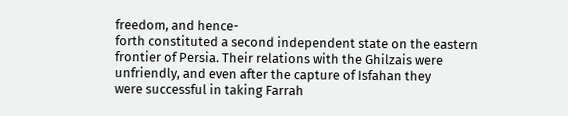freedom, and hence-
forth constituted a second independent state on the eastern
frontier of Persia. Their relations with the Ghilzais were
unfriendly, and even after the capture of Isfahan they
were successful in taking Farrah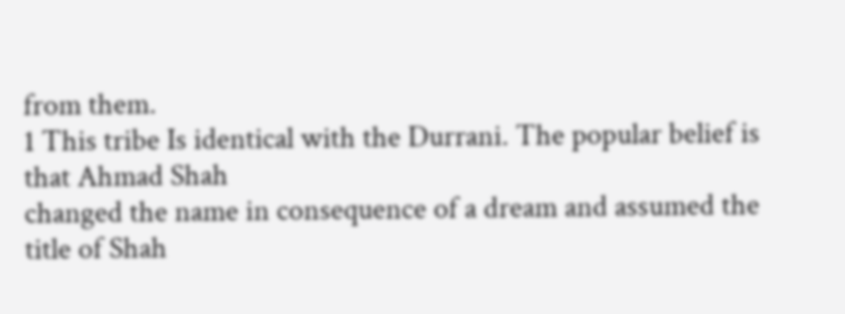from them.
1 This tribe Is identical with the Durrani. The popular belief is that Ahmad Shah
changed the name in consequence of a dream and assumed the title of Shah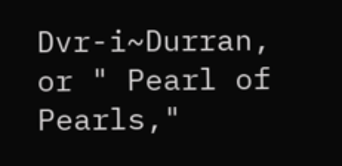Dvr-i~Durran,
or " Pearl of Pearls,"